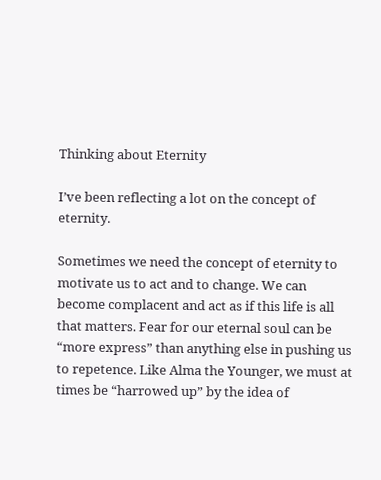Thinking about Eternity

I’ve been reflecting a lot on the concept of eternity.

Sometimes we need the concept of eternity to motivate us to act and to change. We can become complacent and act as if this life is all that matters. Fear for our eternal soul can be “more express” than anything else in pushing us to repetence. Like Alma the Younger, we must at times be “harrowed up” by the idea of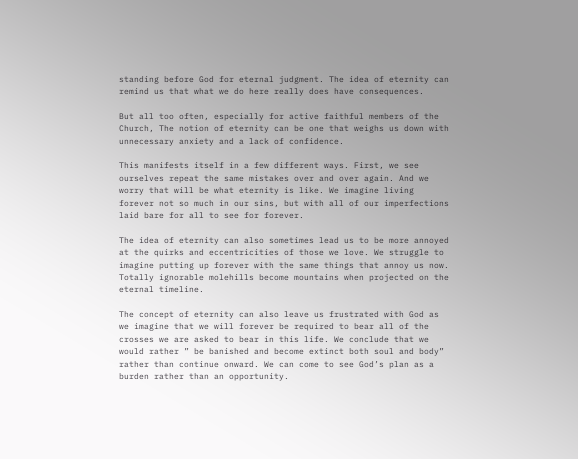standing before God for eternal judgment. The idea of eternity can remind us that what we do here really does have consequences.

But all too often, especially for active faithful members of the Church, The notion of eternity can be one that weighs us down with unnecessary anxiety and a lack of confidence.

This manifests itself in a few different ways. First, we see ourselves repeat the same mistakes over and over again. And we worry that will be what eternity is like. We imagine living forever not so much in our sins, but with all of our imperfections laid bare for all to see for forever.

The idea of eternity can also sometimes lead us to be more annoyed at the quirks and eccentricities of those we love. We struggle to imagine putting up forever with the same things that annoy us now. Totally ignorable molehills become mountains when projected on the eternal timeline.

The concept of eternity can also leave us frustrated with God as we imagine that we will forever be required to bear all of the crosses we are asked to bear in this life. We conclude that we would rather ” be banished and become extinct both soul and body” rather than continue onward. We can come to see God’s plan as a burden rather than an opportunity.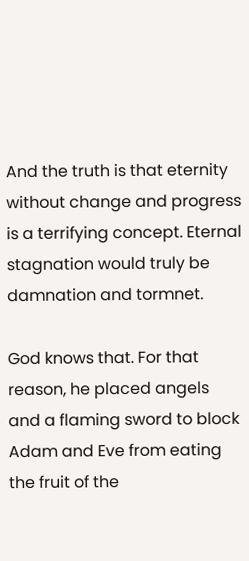And the truth is that eternity without change and progress is a terrifying concept. Eternal stagnation would truly be damnation and tormnet.

God knows that. For that reason, he placed angels and a flaming sword to block Adam and Eve from eating the fruit of the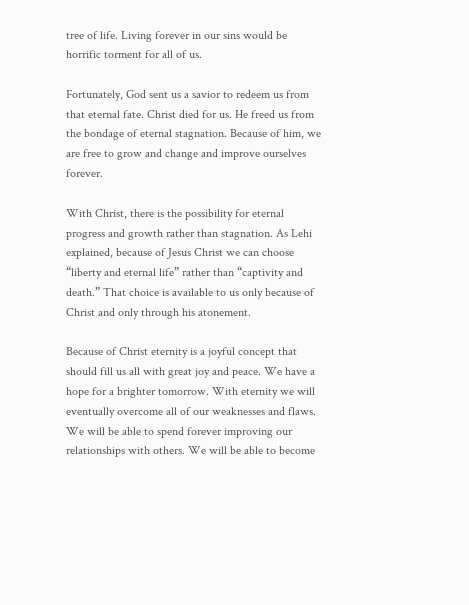tree of life. Living forever in our sins would be horrific torment for all of us.

Fortunately, God sent us a savior to redeem us from that eternal fate. Christ died for us. He freed us from the bondage of eternal stagnation. Because of him, we are free to grow and change and improve ourselves forever.

With Christ, there is the possibility for eternal progress and growth rather than stagnation. As Lehi explained, because of Jesus Christ we can choose “liberty and eternal life” rather than “captivity and death.” That choice is available to us only because of Christ and only through his atonement.

Because of Christ eternity is a joyful concept that should fill us all with great joy and peace. We have a hope for a brighter tomorrow. With eternity we will eventually overcome all of our weaknesses and flaws. We will be able to spend forever improving our relationships with others. We will be able to become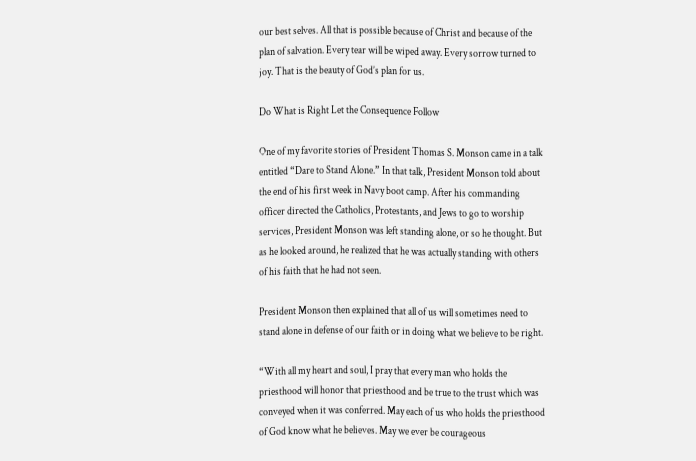our best selves. All that is possible because of Christ and because of the plan of salvation. Every tear will be wiped away. Every sorrow turned to joy. That is the beauty of God’s plan for us.

Do What is Right Let the Consequence Follow

One of my favorite stories of President Thomas S. Monson came in a talk entitled “Dare to Stand Alone.” In that talk, President Monson told about the end of his first week in Navy boot camp. After his commanding officer directed the Catholics, Protestants, and Jews to go to worship services, President Monson was left standing alone, or so he thought. But as he looked around, he realized that he was actually standing with others of his faith that he had not seen.

President Monson then explained that all of us will sometimes need to stand alone in defense of our faith or in doing what we believe to be right.

“With all my heart and soul, I pray that every man who holds the priesthood will honor that priesthood and be true to the trust which was conveyed when it was conferred. May each of us who holds the priesthood of God know what he believes. May we ever be courageous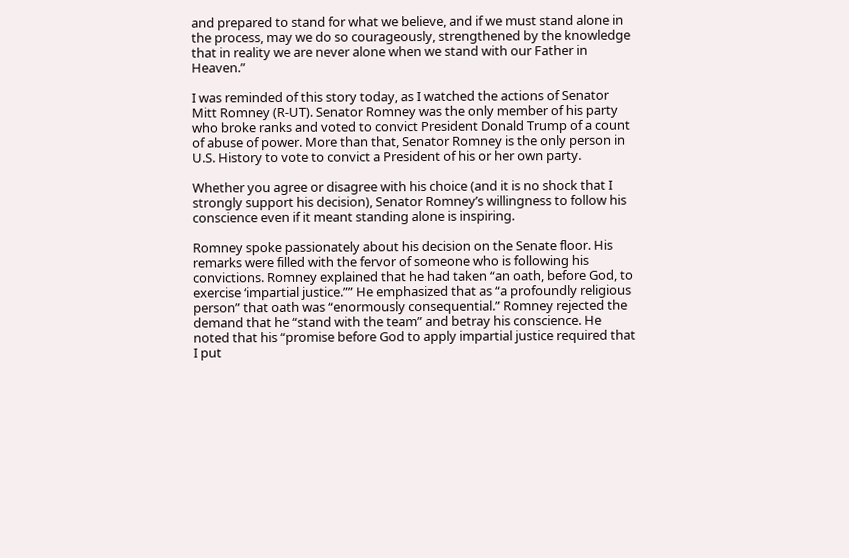and prepared to stand for what we believe, and if we must stand alone in the process, may we do so courageously, strengthened by the knowledge that in reality we are never alone when we stand with our Father in Heaven.”

I was reminded of this story today, as I watched the actions of Senator Mitt Romney (R-UT). Senator Romney was the only member of his party who broke ranks and voted to convict President Donald Trump of a count of abuse of power. More than that, Senator Romney is the only person in U.S. History to vote to convict a President of his or her own party.

Whether you agree or disagree with his choice (and it is no shock that I strongly support his decision), Senator Romney’s willingness to follow his conscience even if it meant standing alone is inspiring.

Romney spoke passionately about his decision on the Senate floor. His remarks were filled with the fervor of someone who is following his convictions. Romney explained that he had taken “an oath, before God, to exercise ‘impartial justice.”” He emphasized that as “a profoundly religious person” that oath was “enormously consequential.” Romney rejected the demand that he “stand with the team” and betray his conscience. He noted that his “promise before God to apply impartial justice required that I put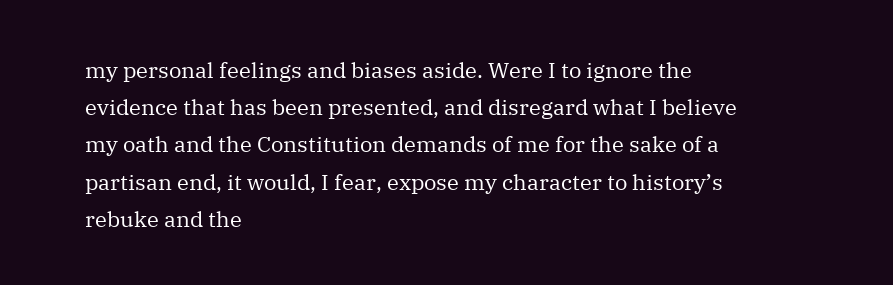my personal feelings and biases aside. Were I to ignore the evidence that has been presented, and disregard what I believe my oath and the Constitution demands of me for the sake of a partisan end, it would, I fear, expose my character to history’s rebuke and the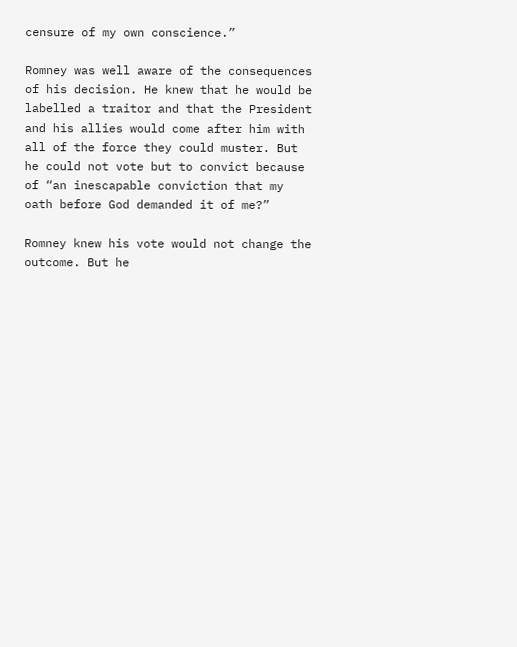censure of my own conscience.”

Romney was well aware of the consequences of his decision. He knew that he would be labelled a traitor and that the President and his allies would come after him with all of the force they could muster. But he could not vote but to convict because of “an inescapable conviction that my oath before God demanded it of me?”

Romney knew his vote would not change the outcome. But he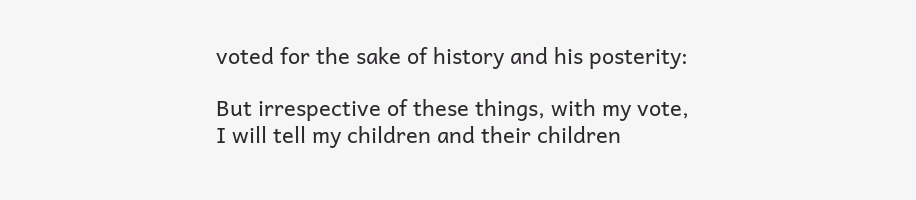voted for the sake of history and his posterity:

But irrespective of these things, with my vote, I will tell my children and their children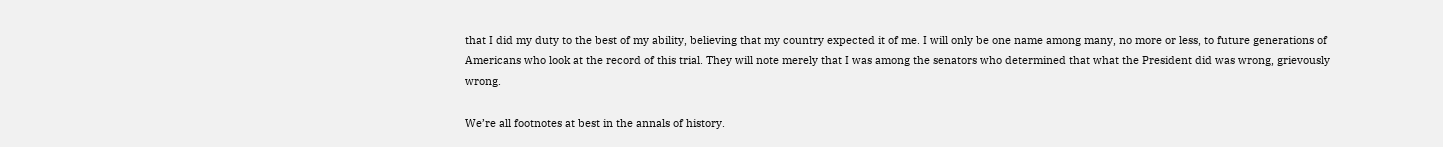that I did my duty to the best of my ability, believing that my country expected it of me. I will only be one name among many, no more or less, to future generations of Americans who look at the record of this trial. They will note merely that I was among the senators who determined that what the President did was wrong, grievously wrong.

We’re all footnotes at best in the annals of history.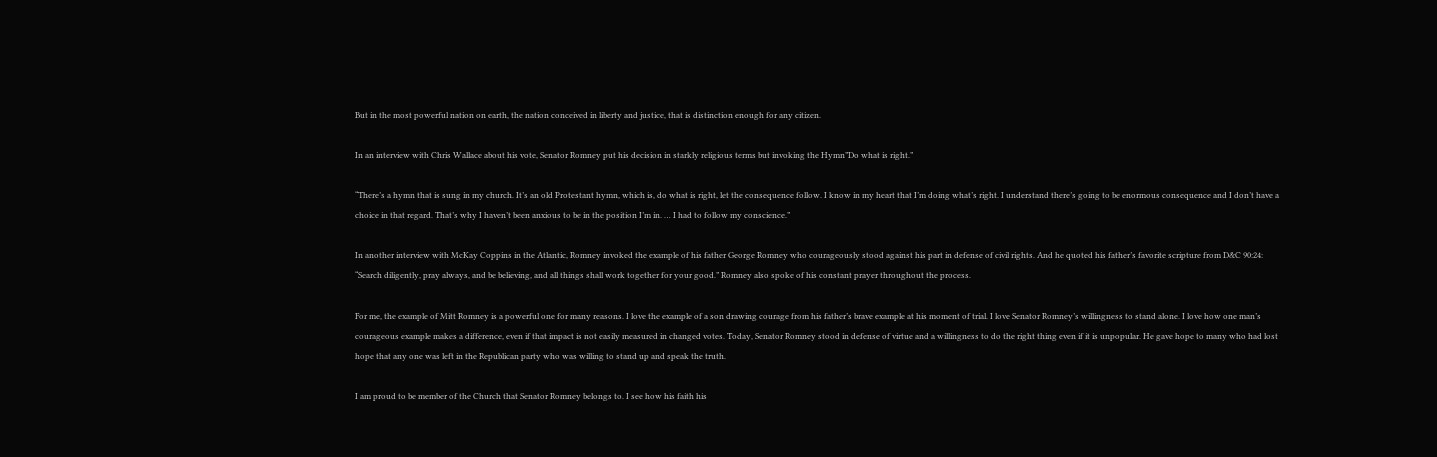But in the most powerful nation on earth, the nation conceived in liberty and justice, that is distinction enough for any citizen.

In an interview with Chris Wallace about his vote, Senator Romney put his decision in starkly religious terms but invoking the Hymn”Do what is right.”

“There’s a hymn that is sung in my church. It’s an old Protestant hymn, which is, do what is right, let the consequence follow. I know in my heart that I’m doing what’s right. I understand there’s going to be enormous consequence and I don’t have a choice in that regard. That’s why I haven’t been anxious to be in the position I’m in. … I had to follow my conscience.”

In another interview with McKay Coppins in the Atlantic, Romney invoked the example of his father George Romney who courageously stood against his part in defense of civil rights. And he quoted his father’s favorite scripture from D&C 90:24: “Search diligently, pray always, and be believing, and all things shall work together for your good.” Romney also spoke of his constant prayer throughout the process.

For me, the example of Mitt Romney is a powerful one for many reasons. I love the example of a son drawing courage from his father’s brave example at his moment of trial. I love Senator Romney’s willingness to stand alone. I love how one man’s courageous example makes a difference, even if that impact is not easily measured in changed votes. Today, Senator Romney stood in defense of virtue and a willingness to do the right thing even if it is unpopular. He gave hope to many who had lost hope that any one was left in the Republican party who was willing to stand up and speak the truth.

I am proud to be member of the Church that Senator Romney belongs to. I see how his faith his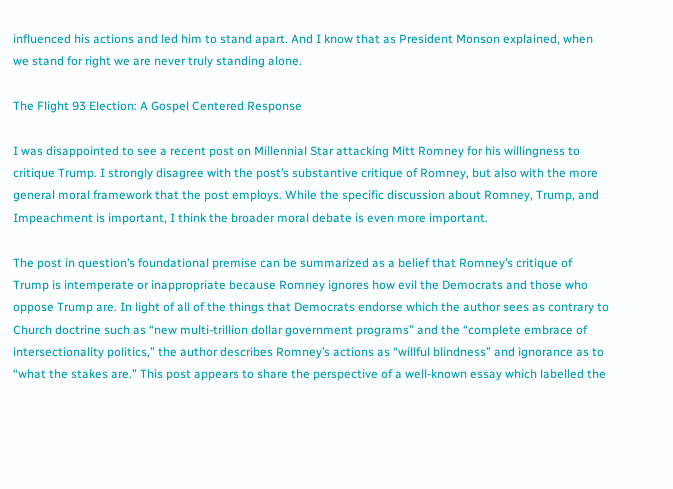influenced his actions and led him to stand apart. And I know that as President Monson explained, when we stand for right we are never truly standing alone.

The Flight 93 Election: A Gospel Centered Response

I was disappointed to see a recent post on Millennial Star attacking Mitt Romney for his willingness to critique Trump. I strongly disagree with the post’s substantive critique of Romney, but also with the more general moral framework that the post employs. While the specific discussion about Romney, Trump, and Impeachment is important, I think the broader moral debate is even more important.

The post in question’s foundational premise can be summarized as a belief that Romney’s critique of Trump is intemperate or inappropriate because Romney ignores how evil the Democrats and those who oppose Trump are. In light of all of the things that Democrats endorse which the author sees as contrary to Church doctrine such as “new multi-trillion dollar government programs” and the “complete embrace of intersectionality politics,” the author describes Romney’s actions as “willful blindness” and ignorance as to “what the stakes are.” This post appears to share the perspective of a well-known essay which labelled the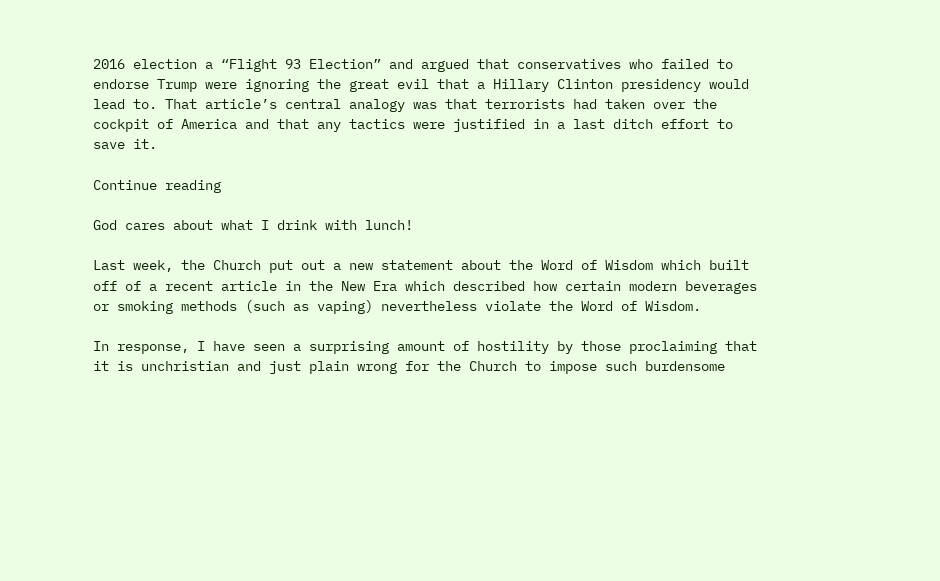2016 election a “Flight 93 Election” and argued that conservatives who failed to endorse Trump were ignoring the great evil that a Hillary Clinton presidency would lead to. That article’s central analogy was that terrorists had taken over the cockpit of America and that any tactics were justified in a last ditch effort to save it.

Continue reading

God cares about what I drink with lunch!

Last week, the Church put out a new statement about the Word of Wisdom which built off of a recent article in the New Era which described how certain modern beverages or smoking methods (such as vaping) nevertheless violate the Word of Wisdom.

In response, I have seen a surprising amount of hostility by those proclaiming that it is unchristian and just plain wrong for the Church to impose such burdensome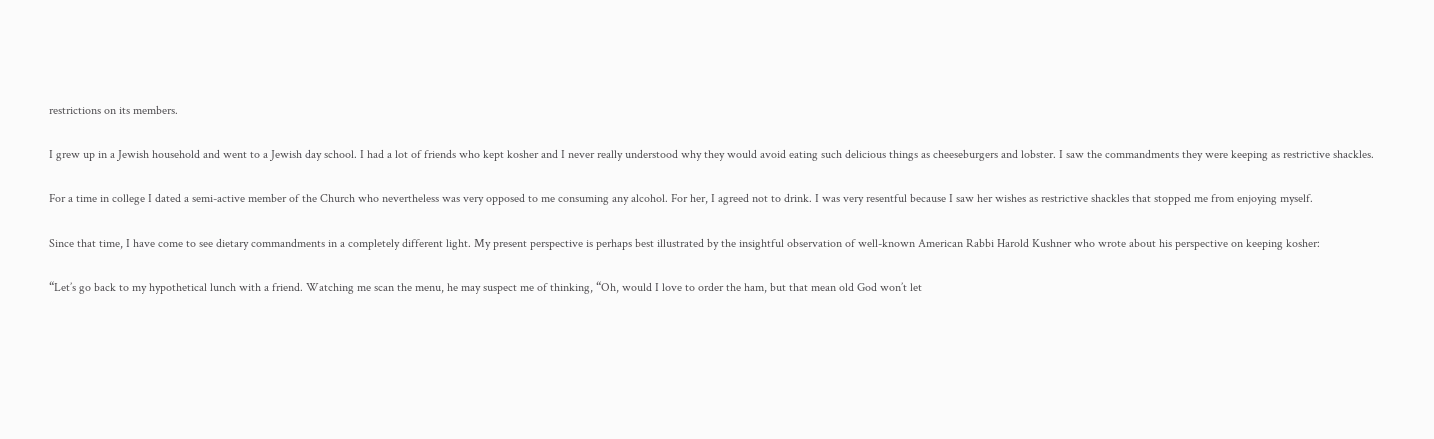restrictions on its members.

I grew up in a Jewish household and went to a Jewish day school. I had a lot of friends who kept kosher and I never really understood why they would avoid eating such delicious things as cheeseburgers and lobster. I saw the commandments they were keeping as restrictive shackles.

For a time in college I dated a semi-active member of the Church who nevertheless was very opposed to me consuming any alcohol. For her, I agreed not to drink. I was very resentful because I saw her wishes as restrictive shackles that stopped me from enjoying myself.

Since that time, I have come to see dietary commandments in a completely different light. My present perspective is perhaps best illustrated by the insightful observation of well-known American Rabbi Harold Kushner who wrote about his perspective on keeping kosher:

“Let’s go back to my hypothetical lunch with a friend. Watching me scan the menu, he may suspect me of thinking, “Oh, would I love to order the ham, but that mean old God won’t let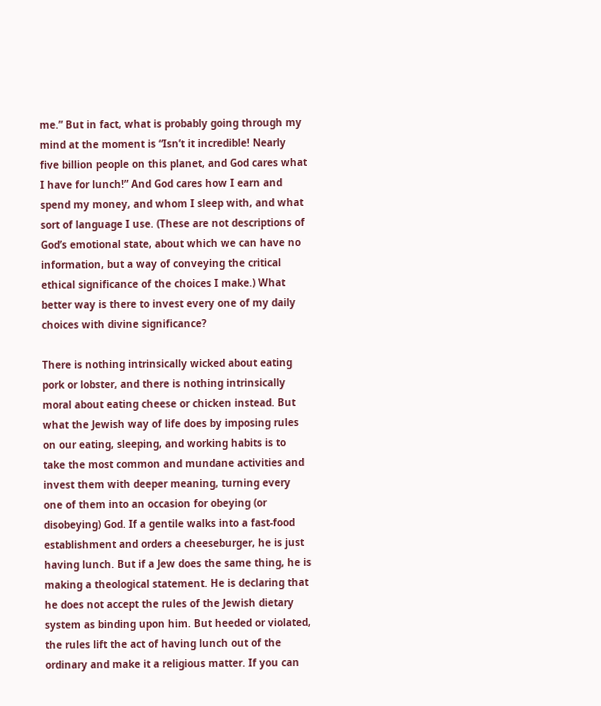me.” But in fact, what is probably going through my mind at the moment is “Isn’t it incredible! Nearly five billion people on this planet, and God cares what I have for lunch!” And God cares how I earn and spend my money, and whom I sleep with, and what sort of language I use. (These are not descriptions of God’s emotional state, about which we can have no information, but a way of conveying the critical ethical significance of the choices I make.) What better way is there to invest every one of my daily choices with divine significance?

There is nothing intrinsically wicked about eating pork or lobster, and there is nothing intrinsically moral about eating cheese or chicken instead. But what the Jewish way of life does by imposing rules on our eating, sleeping, and working habits is to take the most common and mundane activities and invest them with deeper meaning, turning every one of them into an occasion for obeying (or disobeying) God. If a gentile walks into a fast-food establishment and orders a cheeseburger, he is just having lunch. But if a Jew does the same thing, he is making a theological statement. He is declaring that he does not accept the rules of the Jewish dietary system as binding upon him. But heeded or violated, the rules lift the act of having lunch out of the ordinary and make it a religious matter. If you can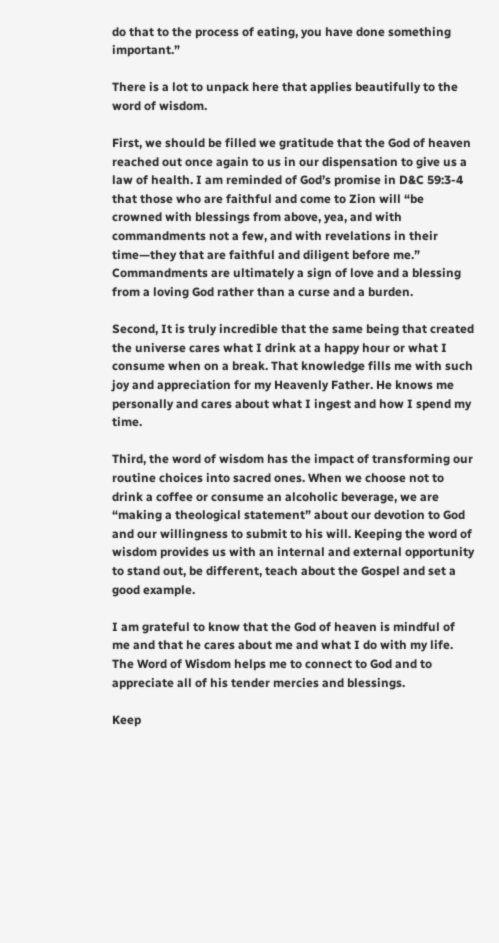do that to the process of eating, you have done something important.”

There is a lot to unpack here that applies beautifully to the word of wisdom.

First, we should be filled we gratitude that the God of heaven reached out once again to us in our dispensation to give us a law of health. I am reminded of God’s promise in D&C 59:3-4 that those who are faithful and come to Zion will “be crowned with blessings from above, yea, and with commandments not a few, and with revelations in their time—they that are faithful and diligent before me.” Commandments are ultimately a sign of love and a blessing from a loving God rather than a curse and a burden.

Second, It is truly incredible that the same being that created the universe cares what I drink at a happy hour or what I consume when on a break. That knowledge fills me with such joy and appreciation for my Heavenly Father. He knows me personally and cares about what I ingest and how I spend my time.

Third, the word of wisdom has the impact of transforming our routine choices into sacred ones. When we choose not to drink a coffee or consume an alcoholic beverage, we are “making a theological statement” about our devotion to God and our willingness to submit to his will. Keeping the word of wisdom provides us with an internal and external opportunity to stand out, be different, teach about the Gospel and set a good example.

I am grateful to know that the God of heaven is mindful of me and that he cares about me and what I do with my life. The Word of Wisdom helps me to connect to God and to appreciate all of his tender mercies and blessings.

Keep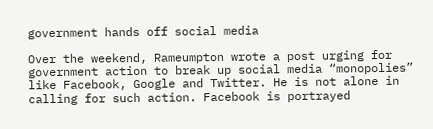government hands off social media

Over the weekend, Rameumpton wrote a post urging for government action to break up social media “monopolies” like Facebook, Google and Twitter. He is not alone in calling for such action. Facebook is portrayed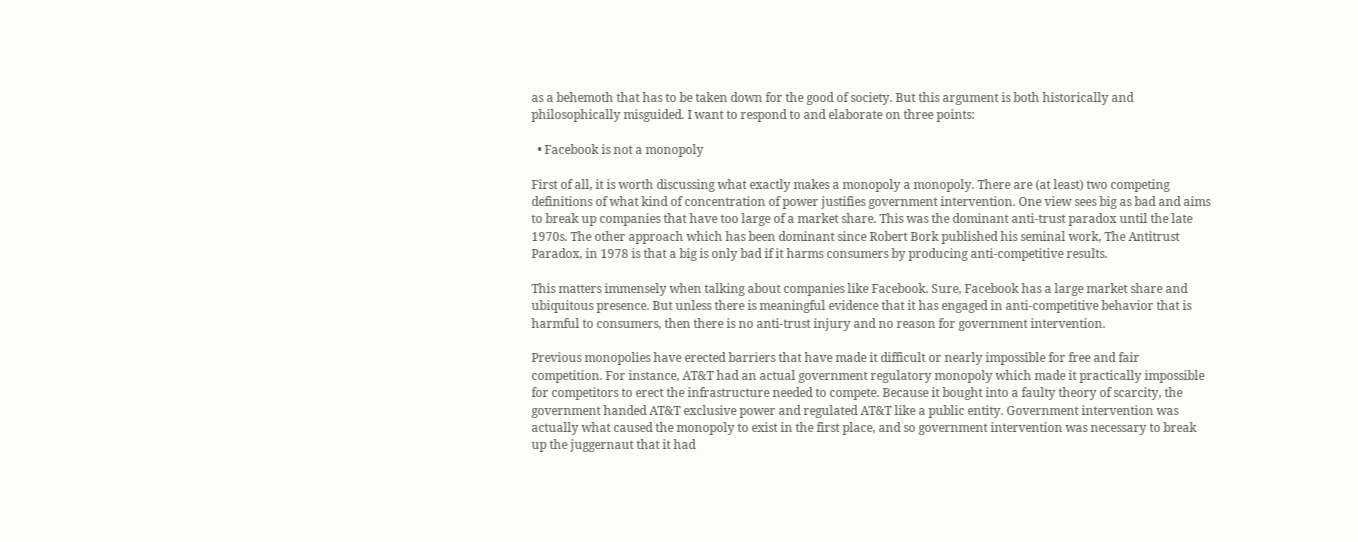as a behemoth that has to be taken down for the good of society. But this argument is both historically and philosophically misguided. I want to respond to and elaborate on three points:

  • Facebook is not a monopoly

First of all, it is worth discussing what exactly makes a monopoly a monopoly. There are (at least) two competing definitions of what kind of concentration of power justifies government intervention. One view sees big as bad and aims to break up companies that have too large of a market share. This was the dominant anti-trust paradox until the late 1970s. The other approach which has been dominant since Robert Bork published his seminal work, The Antitrust Paradox, in 1978 is that a big is only bad if it harms consumers by producing anti-competitive results.

This matters immensely when talking about companies like Facebook. Sure, Facebook has a large market share and ubiquitous presence. But unless there is meaningful evidence that it has engaged in anti-competitive behavior that is harmful to consumers, then there is no anti-trust injury and no reason for government intervention.

Previous monopolies have erected barriers that have made it difficult or nearly impossible for free and fair competition. For instance, AT&T had an actual government regulatory monopoly which made it practically impossible for competitors to erect the infrastructure needed to compete. Because it bought into a faulty theory of scarcity, the government handed AT&T exclusive power and regulated AT&T like a public entity. Government intervention was actually what caused the monopoly to exist in the first place, and so government intervention was necessary to break up the juggernaut that it had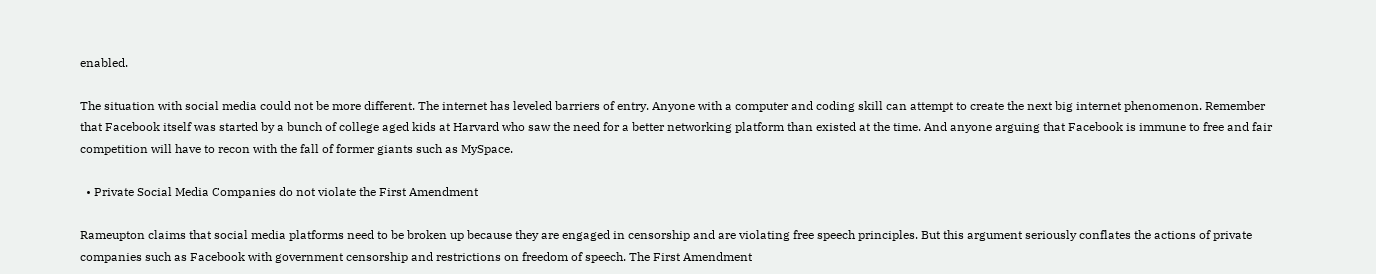enabled.

The situation with social media could not be more different. The internet has leveled barriers of entry. Anyone with a computer and coding skill can attempt to create the next big internet phenomenon. Remember that Facebook itself was started by a bunch of college aged kids at Harvard who saw the need for a better networking platform than existed at the time. And anyone arguing that Facebook is immune to free and fair competition will have to recon with the fall of former giants such as MySpace.

  • Private Social Media Companies do not violate the First Amendment

Rameupton claims that social media platforms need to be broken up because they are engaged in censorship and are violating free speech principles. But this argument seriously conflates the actions of private companies such as Facebook with government censorship and restrictions on freedom of speech. The First Amendment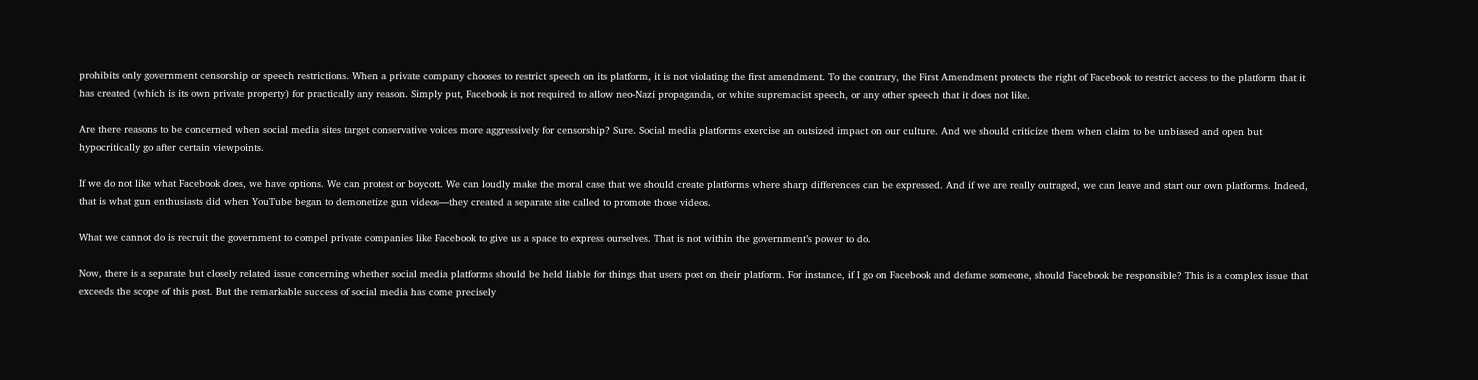prohibits only government censorship or speech restrictions. When a private company chooses to restrict speech on its platform, it is not violating the first amendment. To the contrary, the First Amendment protects the right of Facebook to restrict access to the platform that it has created (which is its own private property) for practically any reason. Simply put, Facebook is not required to allow neo-Nazi propaganda, or white supremacist speech, or any other speech that it does not like.

Are there reasons to be concerned when social media sites target conservative voices more aggressively for censorship? Sure. Social media platforms exercise an outsized impact on our culture. And we should criticize them when claim to be unbiased and open but hypocritically go after certain viewpoints.

If we do not like what Facebook does, we have options. We can protest or boycott. We can loudly make the moral case that we should create platforms where sharp differences can be expressed. And if we are really outraged, we can leave and start our own platforms. Indeed, that is what gun enthusiasts did when YouTube began to demonetize gun videos—they created a separate site called to promote those videos.

What we cannot do is recruit the government to compel private companies like Facebook to give us a space to express ourselves. That is not within the government’s power to do.

Now, there is a separate but closely related issue concerning whether social media platforms should be held liable for things that users post on their platform. For instance, if I go on Facebook and defame someone, should Facebook be responsible? This is a complex issue that exceeds the scope of this post. But the remarkable success of social media has come precisely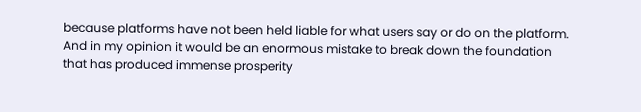because platforms have not been held liable for what users say or do on the platform. And in my opinion it would be an enormous mistake to break down the foundation that has produced immense prosperity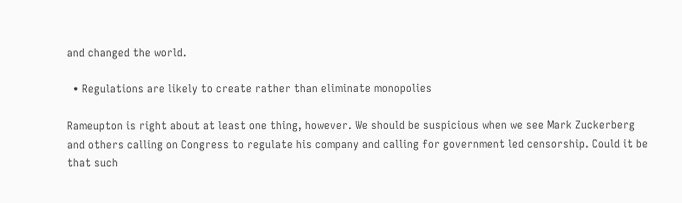and changed the world.

  • Regulations are likely to create rather than eliminate monopolies

Rameupton is right about at least one thing, however. We should be suspicious when we see Mark Zuckerberg and others calling on Congress to regulate his company and calling for government led censorship. Could it be that such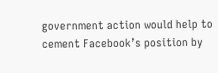government action would help to cement Facebook’s position by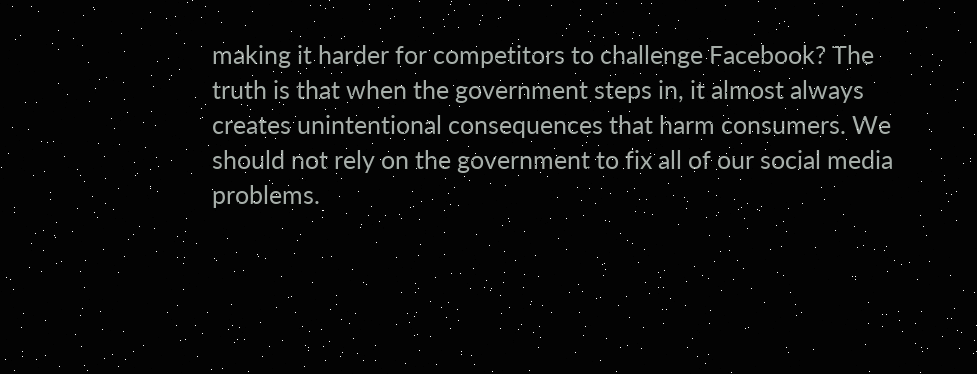making it harder for competitors to challenge Facebook? The truth is that when the government steps in, it almost always creates unintentional consequences that harm consumers. We should not rely on the government to fix all of our social media problems.